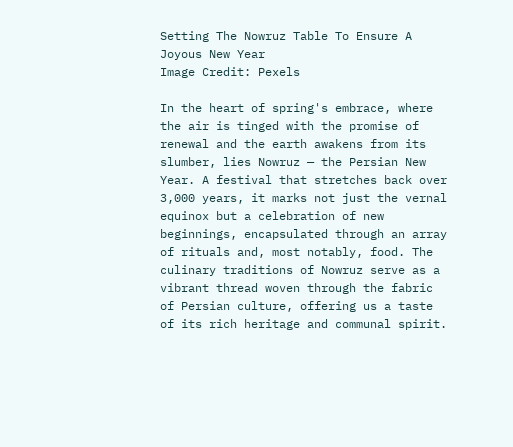Setting The Nowruz Table To Ensure A Joyous New Year
Image Credit: Pexels

In the heart of spring's embrace, where the air is tinged with the promise of renewal and the earth awakens from its slumber, lies Nowruz — the Persian New Year. A festival that stretches back over 3,000 years, it marks not just the vernal equinox but a celebration of new beginnings, encapsulated through an array of rituals and, most notably, food. The culinary traditions of Nowruz serve as a vibrant thread woven through the fabric of Persian culture, offering us a taste of its rich heritage and communal spirit.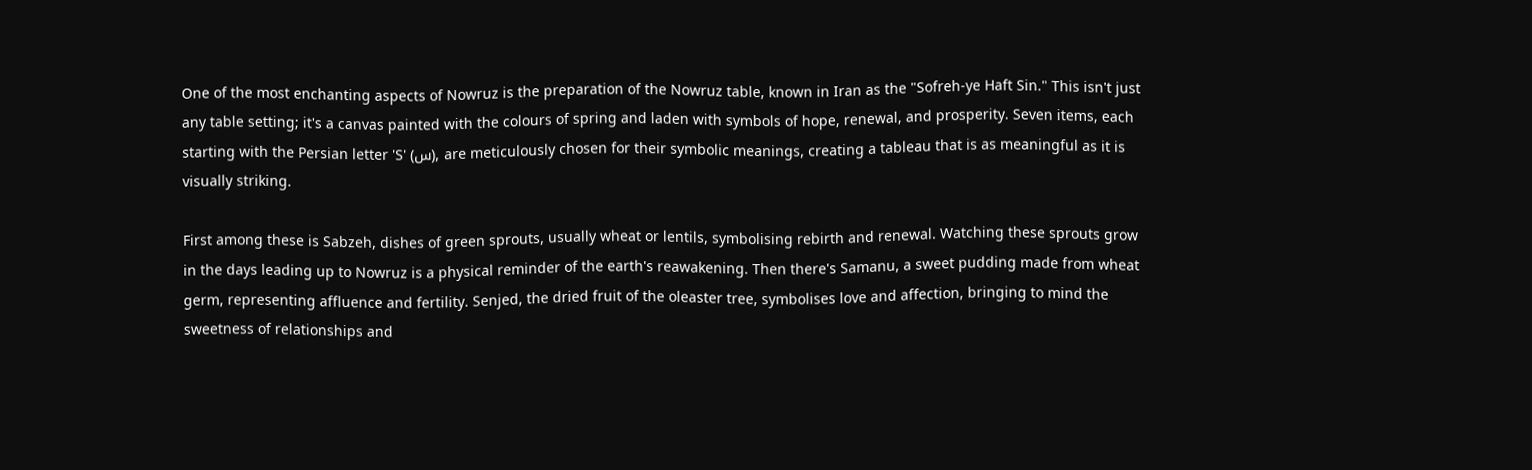One of the most enchanting aspects of Nowruz is the preparation of the Nowruz table, known in Iran as the "Sofreh-ye Haft Sin." This isn't just any table setting; it's a canvas painted with the colours of spring and laden with symbols of hope, renewal, and prosperity. Seven items, each starting with the Persian letter 'S' (س), are meticulously chosen for their symbolic meanings, creating a tableau that is as meaningful as it is visually striking.

First among these is Sabzeh, dishes of green sprouts, usually wheat or lentils, symbolising rebirth and renewal. Watching these sprouts grow in the days leading up to Nowruz is a physical reminder of the earth's reawakening. Then there's Samanu, a sweet pudding made from wheat germ, representing affluence and fertility. Senjed, the dried fruit of the oleaster tree, symbolises love and affection, bringing to mind the sweetness of relationships and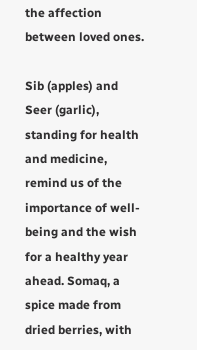the affection between loved ones.

Sib (apples) and Seer (garlic), standing for health and medicine, remind us of the importance of well-being and the wish for a healthy year ahead. Somaq, a spice made from dried berries, with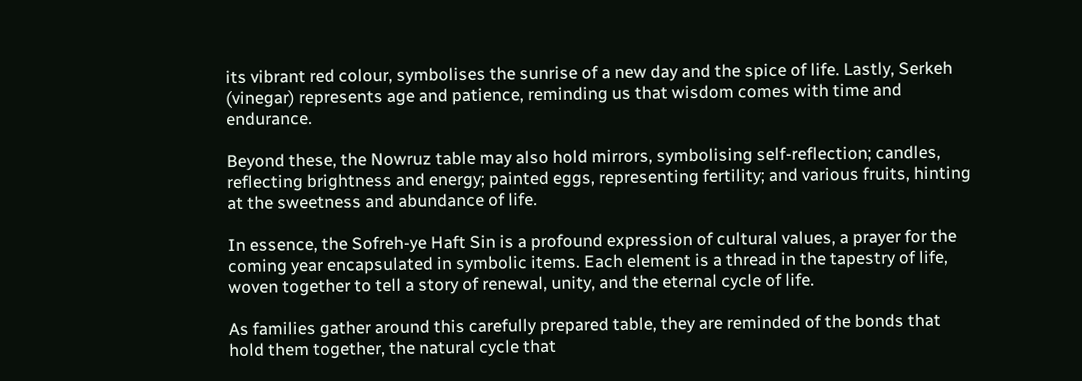its vibrant red colour, symbolises the sunrise of a new day and the spice of life. Lastly, Serkeh (vinegar) represents age and patience, reminding us that wisdom comes with time and endurance.

Beyond these, the Nowruz table may also hold mirrors, symbolising self-reflection; candles, reflecting brightness and energy; painted eggs, representing fertility; and various fruits, hinting at the sweetness and abundance of life.

In essence, the Sofreh-ye Haft Sin is a profound expression of cultural values, a prayer for the coming year encapsulated in symbolic items. Each element is a thread in the tapestry of life, woven together to tell a story of renewal, unity, and the eternal cycle of life.

As families gather around this carefully prepared table, they are reminded of the bonds that hold them together, the natural cycle that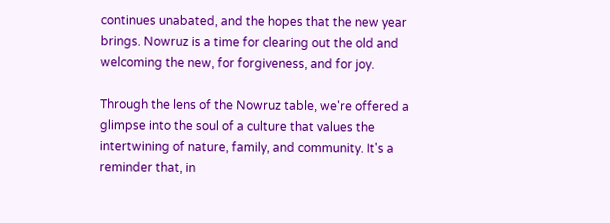continues unabated, and the hopes that the new year brings. Nowruz is a time for clearing out the old and welcoming the new, for forgiveness, and for joy.

Through the lens of the Nowruz table, we're offered a glimpse into the soul of a culture that values the intertwining of nature, family, and community. It's a reminder that, in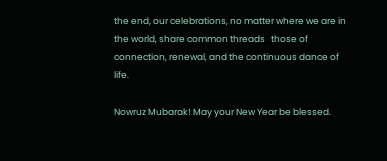the end, our celebrations, no matter where we are in the world, share common threads   those of connection, renewal, and the continuous dance of life.

Nowruz Mubarak! May your New Year be blessed.